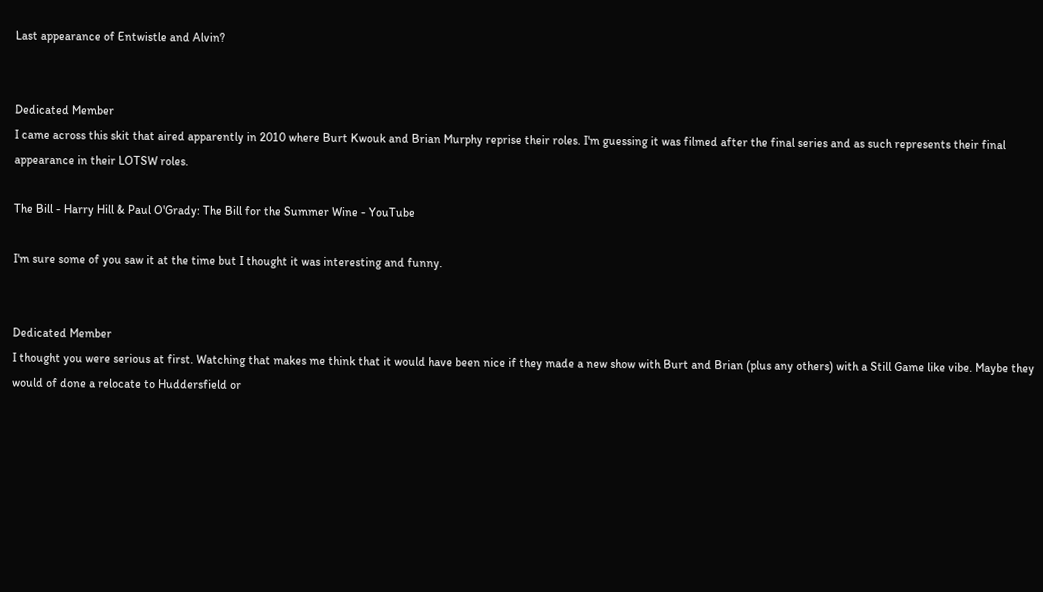Last appearance of Entwistle and Alvin?


Dedicated Member
I came across this skit that aired apparently in 2010 where Burt Kwouk and Brian Murphy reprise their roles. I'm guessing it was filmed after the final series and as such represents their final appearance in their LOTSW roles.

The Bill - Harry Hill & Paul O'Grady: The Bill for the Summer Wine - YouTube

I'm sure some of you saw it at the time but I thought it was interesting and funny.


Dedicated Member
I thought you were serious at first. Watching that makes me think that it would have been nice if they made a new show with Burt and Brian (plus any others) with a Still Game like vibe. Maybe they would of done a relocate to Huddersfield or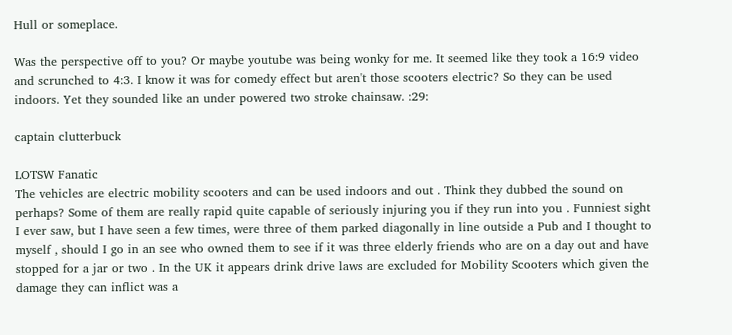Hull or someplace.

Was the perspective off to you? Or maybe youtube was being wonky for me. It seemed like they took a 16:9 video and scrunched to 4:3. I know it was for comedy effect but aren't those scooters electric? So they can be used indoors. Yet they sounded like an under powered two stroke chainsaw. :29:

captain clutterbuck

LOTSW Fanatic
The vehicles are electric mobility scooters and can be used indoors and out . Think they dubbed the sound on perhaps? Some of them are really rapid quite capable of seriously injuring you if they run into you . Funniest sight I ever saw, but I have seen a few times, were three of them parked diagonally in line outside a Pub and I thought to myself , should I go in an see who owned them to see if it was three elderly friends who are on a day out and have stopped for a jar or two . In the UK it appears drink drive laws are excluded for Mobility Scooters which given the damage they can inflict was a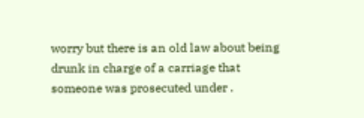worry but there is an old law about being drunk in charge of a carriage that someone was prosecuted under .